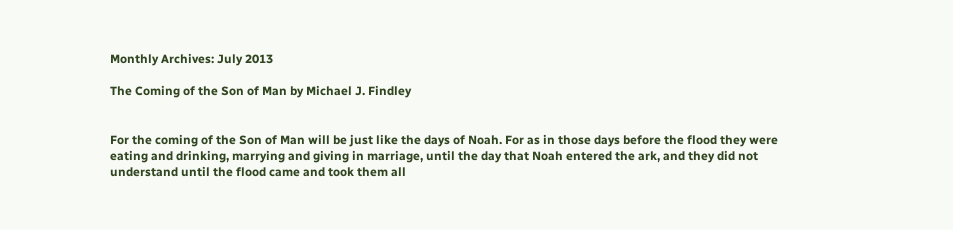Monthly Archives: July 2013

The Coming of the Son of Man by Michael J. Findley


For the coming of the Son of Man will be just like the days of Noah. For as in those days before the flood they were eating and drinking, marrying and giving in marriage, until the day that Noah entered the ark, and they did not understand until the flood came and took them all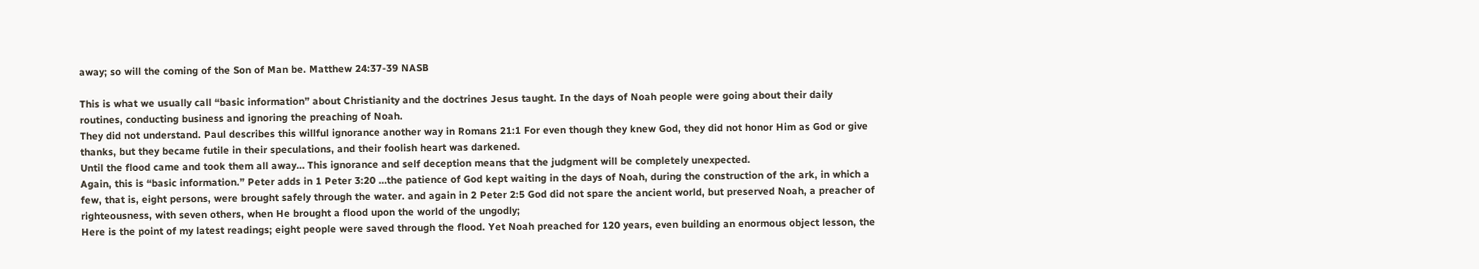away; so will the coming of the Son of Man be. Matthew 24:37-39 NASB

This is what we usually call “basic information” about Christianity and the doctrines Jesus taught. In the days of Noah people were going about their daily routines, conducting business and ignoring the preaching of Noah.
They did not understand. Paul describes this willful ignorance another way in Romans 21:1 For even though they knew God, they did not honor Him as God or give thanks, but they became futile in their speculations, and their foolish heart was darkened.
Until the flood came and took them all away… This ignorance and self deception means that the judgment will be completely unexpected.
Again, this is “basic information.” Peter adds in 1 Peter 3:20 …the patience of God kept waiting in the days of Noah, during the construction of the ark, in which a few, that is, eight persons, were brought safely through the water. and again in 2 Peter 2:5 God did not spare the ancient world, but preserved Noah, a preacher of righteousness, with seven others, when He brought a flood upon the world of the ungodly;
Here is the point of my latest readings; eight people were saved through the flood. Yet Noah preached for 120 years, even building an enormous object lesson, the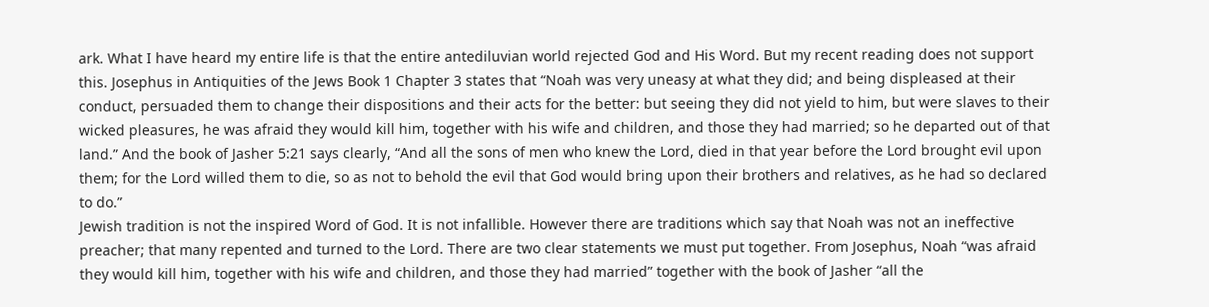ark. What I have heard my entire life is that the entire antediluvian world rejected God and His Word. But my recent reading does not support this. Josephus in Antiquities of the Jews Book 1 Chapter 3 states that “Noah was very uneasy at what they did; and being displeased at their conduct, persuaded them to change their dispositions and their acts for the better: but seeing they did not yield to him, but were slaves to their wicked pleasures, he was afraid they would kill him, together with his wife and children, and those they had married; so he departed out of that land.” And the book of Jasher 5:21 says clearly, “And all the sons of men who knew the Lord, died in that year before the Lord brought evil upon them; for the Lord willed them to die, so as not to behold the evil that God would bring upon their brothers and relatives, as he had so declared to do.”
Jewish tradition is not the inspired Word of God. It is not infallible. However there are traditions which say that Noah was not an ineffective preacher; that many repented and turned to the Lord. There are two clear statements we must put together. From Josephus, Noah “was afraid they would kill him, together with his wife and children, and those they had married” together with the book of Jasher “all the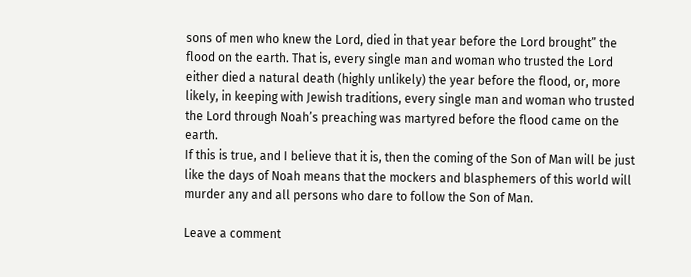sons of men who knew the Lord, died in that year before the Lord brought” the flood on the earth. That is, every single man and woman who trusted the Lord either died a natural death (highly unlikely) the year before the flood, or, more likely, in keeping with Jewish traditions, every single man and woman who trusted the Lord through Noah’s preaching was martyred before the flood came on the earth.
If this is true, and I believe that it is, then the coming of the Son of Man will be just like the days of Noah means that the mockers and blasphemers of this world will murder any and all persons who dare to follow the Son of Man.

Leave a comment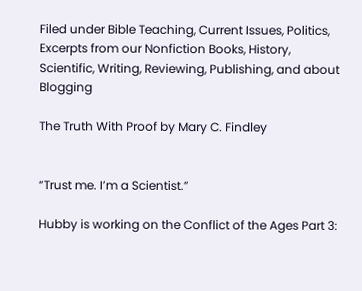Filed under Bible Teaching, Current Issues, Politics, Excerpts from our Nonfiction Books, History, Scientific, Writing, Reviewing, Publishing, and about Blogging

The Truth With Proof by Mary C. Findley


“Trust me. I’m a Scientist.”

Hubby is working on the Conflict of the Ages Part 3: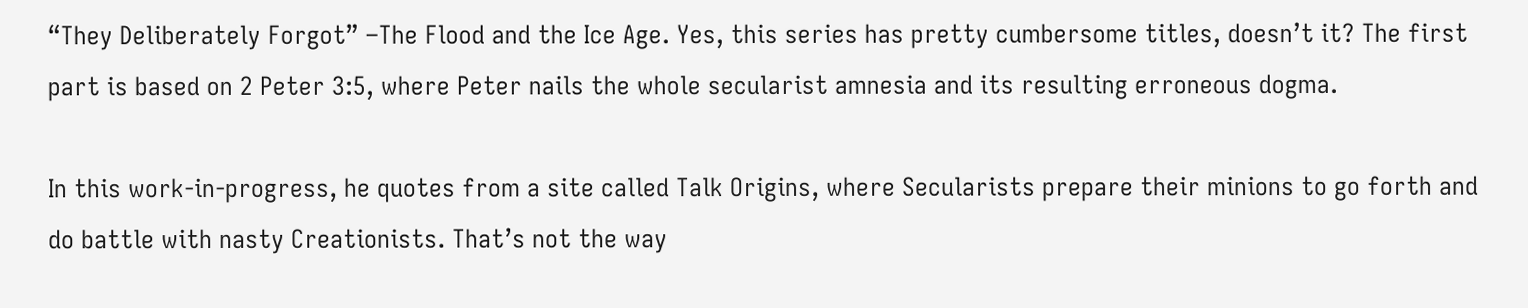“They Deliberately Forgot” –The Flood and the Ice Age. Yes, this series has pretty cumbersome titles, doesn’t it? The first part is based on 2 Peter 3:5, where Peter nails the whole secularist amnesia and its resulting erroneous dogma.

In this work-in-progress, he quotes from a site called Talk Origins, where Secularists prepare their minions to go forth and do battle with nasty Creationists. That’s not the way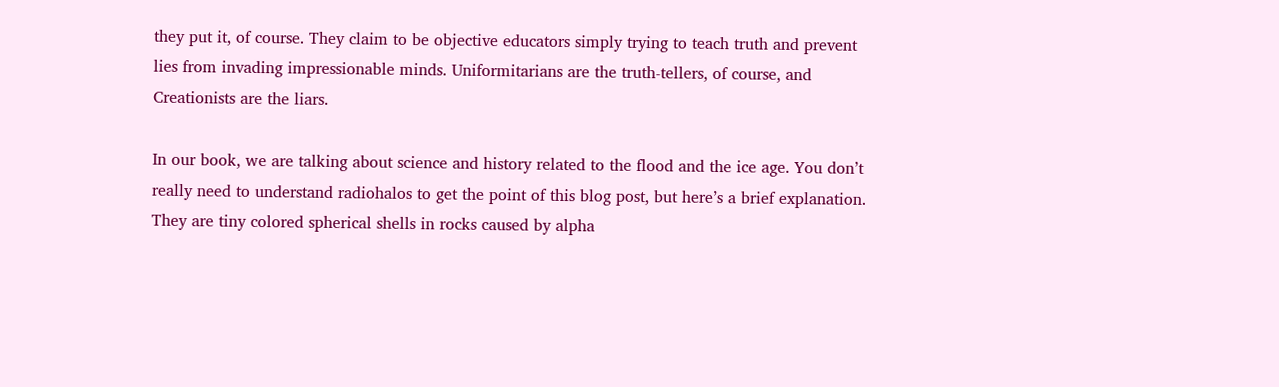they put it, of course. They claim to be objective educators simply trying to teach truth and prevent lies from invading impressionable minds. Uniformitarians are the truth-tellers, of course, and Creationists are the liars.

In our book, we are talking about science and history related to the flood and the ice age. You don’t really need to understand radiohalos to get the point of this blog post, but here’s a brief explanation. They are tiny colored spherical shells in rocks caused by alpha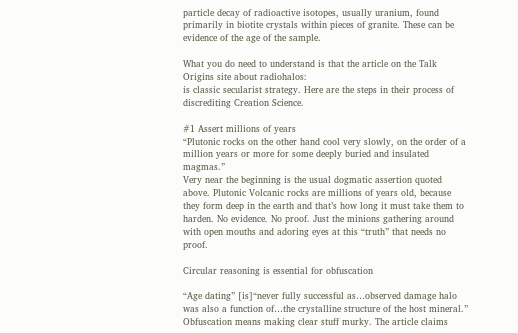particle decay of radioactive isotopes, usually uranium, found primarily in biotite crystals within pieces of granite. These can be evidence of the age of the sample.

What you do need to understand is that the article on the Talk Origins site about radiohalos:
is classic secularist strategy. Here are the steps in their process of discrediting Creation Science.

#1 Assert millions of years
“Plutonic rocks on the other hand cool very slowly, on the order of a million years or more for some deeply buried and insulated magmas.”
Very near the beginning is the usual dogmatic assertion quoted above. Plutonic Volcanic rocks are millions of years old, because they form deep in the earth and that’s how long it must take them to harden. No evidence. No proof. Just the minions gathering around with open mouths and adoring eyes at this “truth” that needs no proof.

Circular reasoning is essential for obfuscation

“Age dating” [is]“never fully successful as…observed damage halo was also a function of…the crystalline structure of the host mineral.”
Obfuscation means making clear stuff murky. The article claims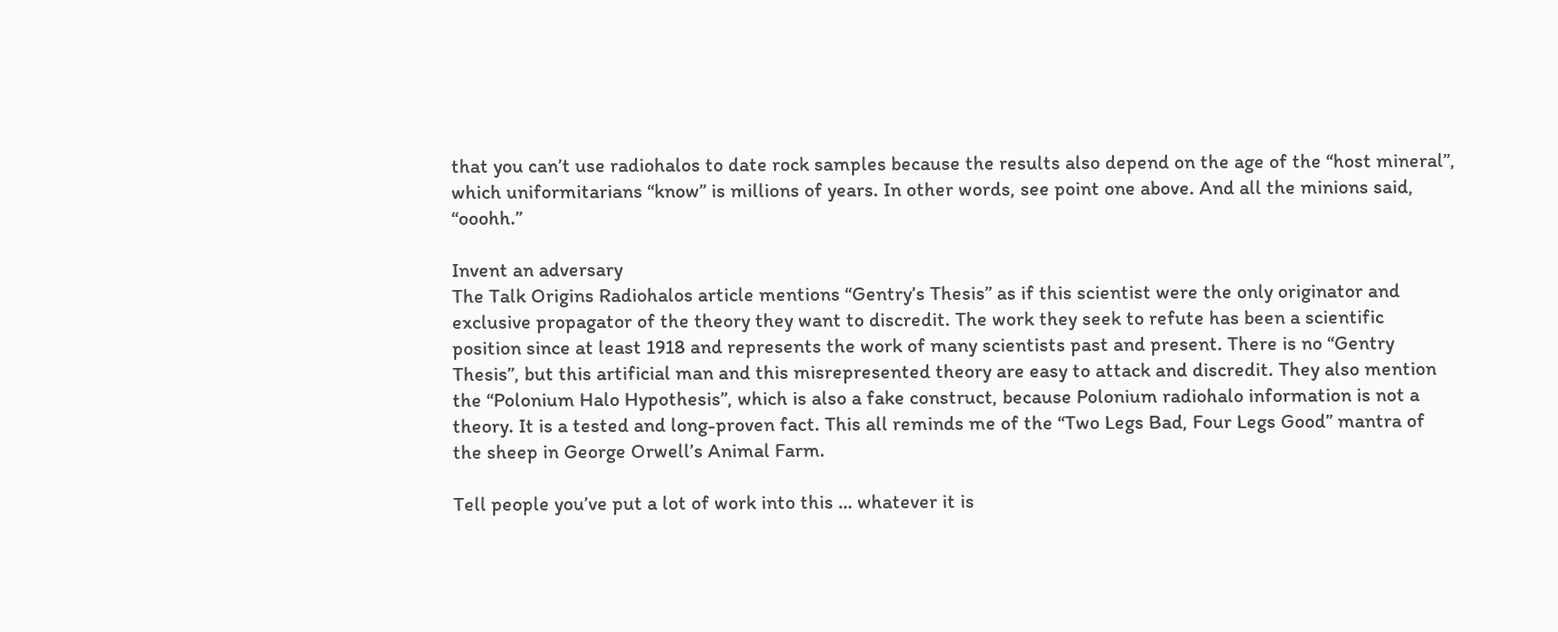that you can’t use radiohalos to date rock samples because the results also depend on the age of the “host mineral”, which uniformitarians “know” is millions of years. In other words, see point one above. And all the minions said, “ooohh.”

Invent an adversary
The Talk Origins Radiohalos article mentions “Gentry’s Thesis” as if this scientist were the only originator and exclusive propagator of the theory they want to discredit. The work they seek to refute has been a scientific position since at least 1918 and represents the work of many scientists past and present. There is no “Gentry Thesis”, but this artificial man and this misrepresented theory are easy to attack and discredit. They also mention the “Polonium Halo Hypothesis”, which is also a fake construct, because Polonium radiohalo information is not a theory. It is a tested and long-proven fact. This all reminds me of the “Two Legs Bad, Four Legs Good” mantra of the sheep in George Orwell’s Animal Farm.

Tell people you’ve put a lot of work into this … whatever it is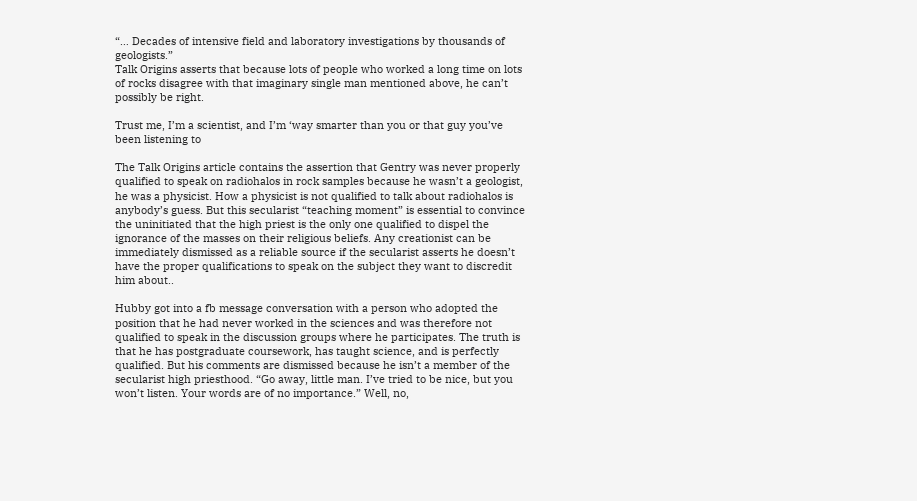“… Decades of intensive field and laboratory investigations by thousands of geologists.”
Talk Origins asserts that because lots of people who worked a long time on lots of rocks disagree with that imaginary single man mentioned above, he can’t possibly be right.

Trust me, I’m a scientist, and I’m ‘way smarter than you or that guy you’ve been listening to

The Talk Origins article contains the assertion that Gentry was never properly qualified to speak on radiohalos in rock samples because he wasn’t a geologist, he was a physicist. How a physicist is not qualified to talk about radiohalos is anybody’s guess. But this secularist “teaching moment” is essential to convince the uninitiated that the high priest is the only one qualified to dispel the ignorance of the masses on their religious beliefs. Any creationist can be immediately dismissed as a reliable source if the secularist asserts he doesn’t have the proper qualifications to speak on the subject they want to discredit him about..

Hubby got into a fb message conversation with a person who adopted the position that he had never worked in the sciences and was therefore not qualified to speak in the discussion groups where he participates. The truth is that he has postgraduate coursework, has taught science, and is perfectly qualified. But his comments are dismissed because he isn’t a member of the secularist high priesthood. “Go away, little man. I’ve tried to be nice, but you won’t listen. Your words are of no importance.” Well, no,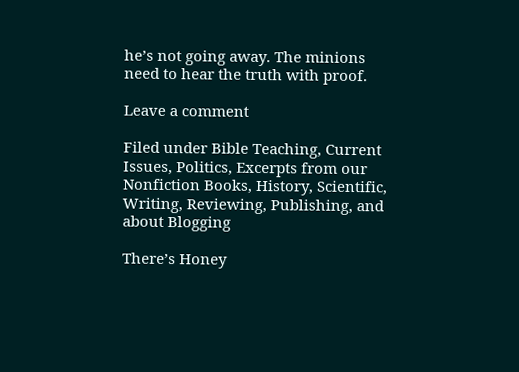he’s not going away. The minions need to hear the truth with proof.

Leave a comment

Filed under Bible Teaching, Current Issues, Politics, Excerpts from our Nonfiction Books, History, Scientific, Writing, Reviewing, Publishing, and about Blogging

There’s Honey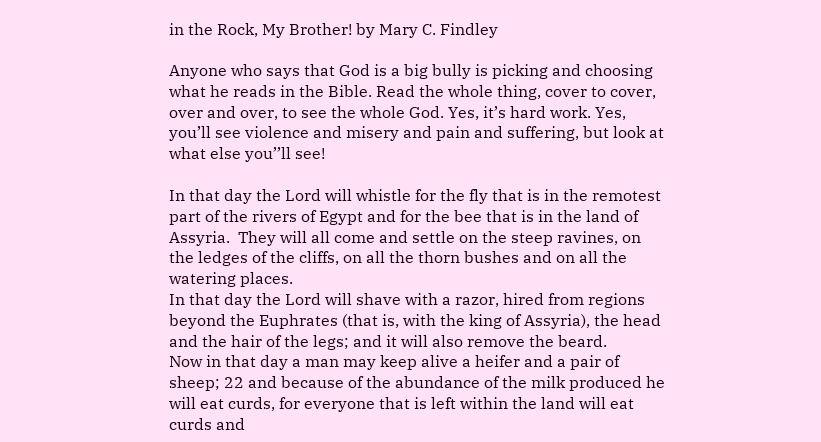in the Rock, My Brother! by Mary C. Findley

Anyone who says that God is a big bully is picking and choosing what he reads in the Bible. Read the whole thing, cover to cover, over and over, to see the whole God. Yes, it’s hard work. Yes, you’ll see violence and misery and pain and suffering, but look at what else you’’ll see!

In that day the Lord will whistle for the fly that is in the remotest part of the rivers of Egypt and for the bee that is in the land of Assyria.  They will all come and settle on the steep ravines, on the ledges of the cliffs, on all the thorn bushes and on all the watering places.
In that day the Lord will shave with a razor, hired from regions beyond the Euphrates (that is, with the king of Assyria), the head and the hair of the legs; and it will also remove the beard.
Now in that day a man may keep alive a heifer and a pair of sheep; 22 and because of the abundance of the milk produced he will eat curds, for everyone that is left within the land will eat curds and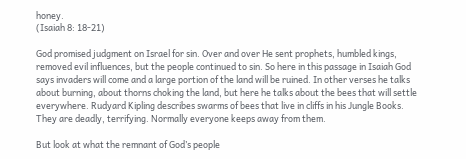honey.
(Isaiah 8: 18-21)

God promised judgment on Israel for sin. Over and over He sent prophets, humbled kings, removed evil influences, but the people continued to sin. So here in this passage in Isaiah God says invaders will come and a large portion of the land will be ruined. In other verses he talks about burning, about thorns choking the land, but here he talks about the bees that will settle everywhere. Rudyard Kipling describes swarms of bees that live in cliffs in his Jungle Books. They are deadly, terrifying. Normally everyone keeps away from them.

But look at what the remnant of God’s people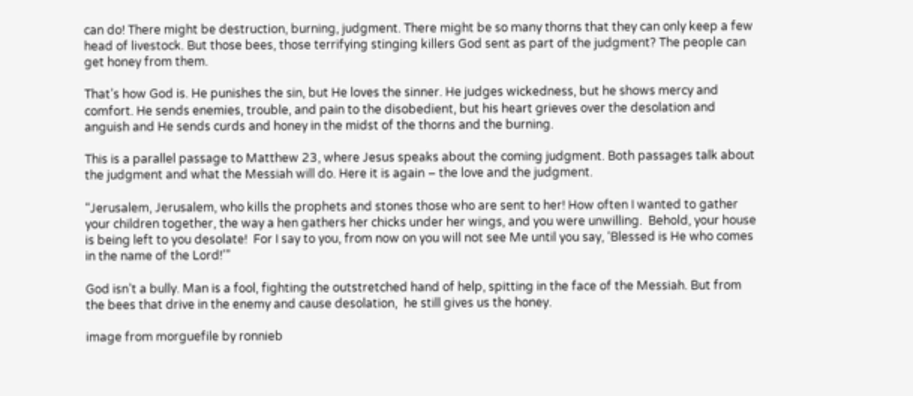can do! There might be destruction, burning, judgment. There might be so many thorns that they can only keep a few head of livestock. But those bees, those terrifying stinging killers God sent as part of the judgment? The people can get honey from them.

That’s how God is. He punishes the sin, but He loves the sinner. He judges wickedness, but he shows mercy and comfort. He sends enemies, trouble, and pain to the disobedient, but his heart grieves over the desolation and anguish and He sends curds and honey in the midst of the thorns and the burning.

This is a parallel passage to Matthew 23, where Jesus speaks about the coming judgment. Both passages talk about the judgment and what the Messiah will do. Here it is again – the love and the judgment.

“Jerusalem, Jerusalem, who kills the prophets and stones those who are sent to her! How often I wanted to gather your children together, the way a hen gathers her chicks under her wings, and you were unwilling.  Behold, your house is being left to you desolate!  For I say to you, from now on you will not see Me until you say, ‘Blessed is He who comes in the name of the Lord!’”

God isn’t a bully. Man is a fool, fighting the outstretched hand of help, spitting in the face of the Messiah. But from the bees that drive in the enemy and cause desolation,  he still gives us the honey.

image from morguefile by ronnieb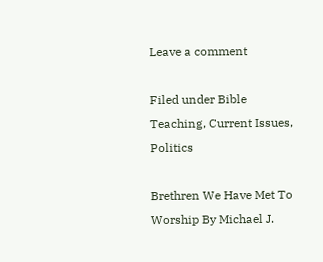Leave a comment

Filed under Bible Teaching, Current Issues, Politics

Brethren We Have Met To Worship By Michael J.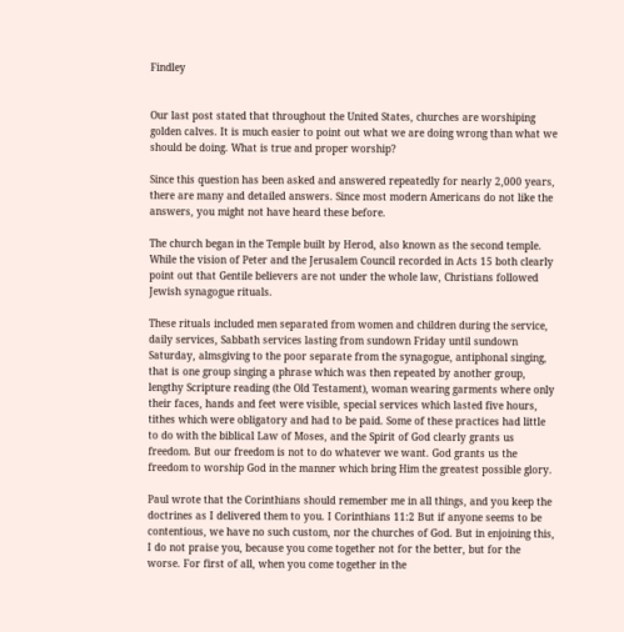Findley


Our last post stated that throughout the United States, churches are worshiping golden calves. It is much easier to point out what we are doing wrong than what we should be doing. What is true and proper worship?

Since this question has been asked and answered repeatedly for nearly 2,000 years, there are many and detailed answers. Since most modern Americans do not like the answers, you might not have heard these before.

The church began in the Temple built by Herod, also known as the second temple. While the vision of Peter and the Jerusalem Council recorded in Acts 15 both clearly point out that Gentile believers are not under the whole law, Christians followed Jewish synagogue rituals.

These rituals included men separated from women and children during the service, daily services, Sabbath services lasting from sundown Friday until sundown Saturday, almsgiving to the poor separate from the synagogue, antiphonal singing, that is one group singing a phrase which was then repeated by another group, lengthy Scripture reading (the Old Testament), woman wearing garments where only their faces, hands and feet were visible, special services which lasted five hours, tithes which were obligatory and had to be paid. Some of these practices had little to do with the biblical Law of Moses, and the Spirit of God clearly grants us freedom. But our freedom is not to do whatever we want. God grants us the freedom to worship God in the manner which bring Him the greatest possible glory.

Paul wrote that the Corinthians should remember me in all things, and you keep the doctrines as I delivered them to you. I Corinthians 11:2 But if anyone seems to be contentious, we have no such custom, nor the churches of God. But in enjoining this, I do not praise you, because you come together not for the better, but for the worse. For first of all, when you come together in the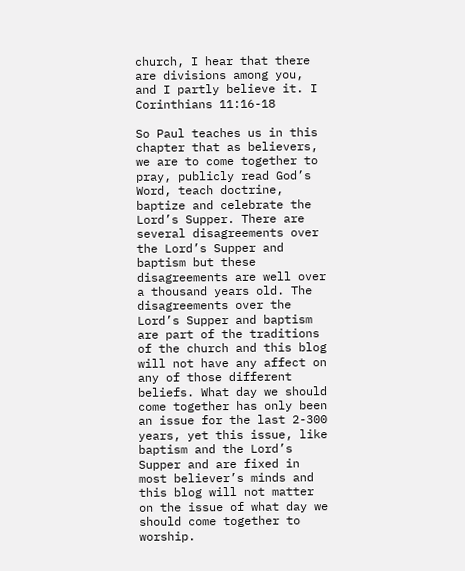church, I hear that there are divisions among you, and I partly believe it. I Corinthians 11:16-18

So Paul teaches us in this chapter that as believers, we are to come together to pray, publicly read God’s Word, teach doctrine, baptize and celebrate the Lord’s Supper. There are several disagreements over the Lord’s Supper and baptism but these disagreements are well over a thousand years old. The disagreements over the Lord’s Supper and baptism are part of the traditions of the church and this blog will not have any affect on any of those different beliefs. What day we should come together has only been an issue for the last 2-300 years, yet this issue, like baptism and the Lord’s Supper and are fixed in most believer’s minds and this blog will not matter on the issue of what day we should come together to worship.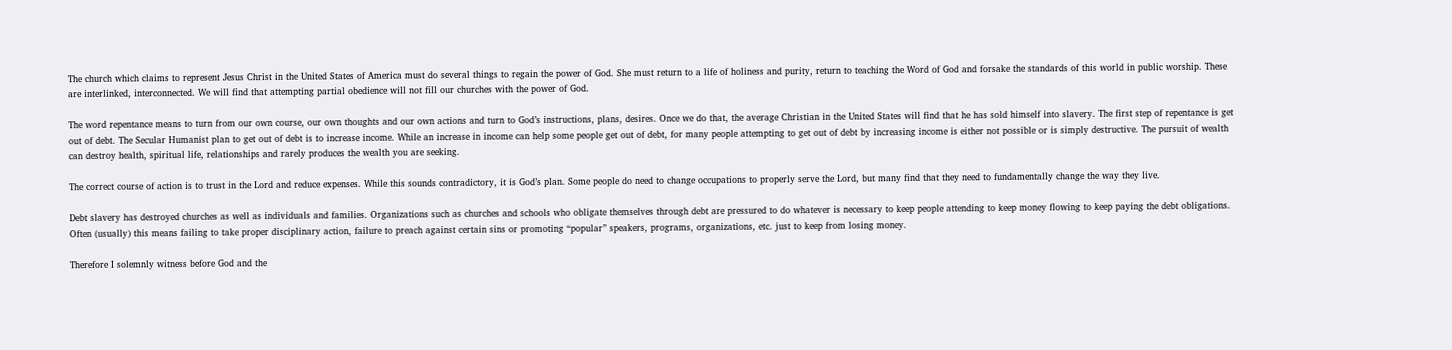The church which claims to represent Jesus Christ in the United States of America must do several things to regain the power of God. She must return to a life of holiness and purity, return to teaching the Word of God and forsake the standards of this world in public worship. These are interlinked, interconnected. We will find that attempting partial obedience will not fill our churches with the power of God.

The word repentance means to turn from our own course, our own thoughts and our own actions and turn to God’s instructions, plans, desires. Once we do that, the average Christian in the United States will find that he has sold himself into slavery. The first step of repentance is get out of debt. The Secular Humanist plan to get out of debt is to increase income. While an increase in income can help some people get out of debt, for many people attempting to get out of debt by increasing income is either not possible or is simply destructive. The pursuit of wealth can destroy health, spiritual life, relationships and rarely produces the wealth you are seeking.

The correct course of action is to trust in the Lord and reduce expenses. While this sounds contradictory, it is God’s plan. Some people do need to change occupations to properly serve the Lord, but many find that they need to fundamentally change the way they live.

Debt slavery has destroyed churches as well as individuals and families. Organizations such as churches and schools who obligate themselves through debt are pressured to do whatever is necessary to keep people attending to keep money flowing to keep paying the debt obligations. Often (usually) this means failing to take proper disciplinary action, failure to preach against certain sins or promoting “popular” speakers, programs, organizations, etc. just to keep from losing money.

Therefore I solemnly witness before God and the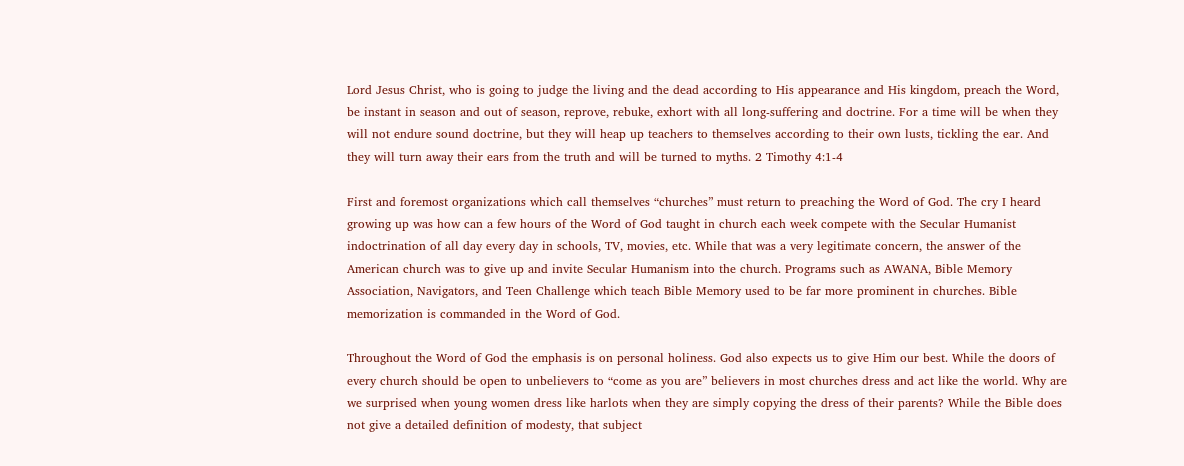Lord Jesus Christ, who is going to judge the living and the dead according to His appearance and His kingdom, preach the Word, be instant in season and out of season, reprove, rebuke, exhort with all long-suffering and doctrine. For a time will be when they will not endure sound doctrine, but they will heap up teachers to themselves according to their own lusts, tickling the ear. And they will turn away their ears from the truth and will be turned to myths. 2 Timothy 4:1-4

First and foremost organizations which call themselves “churches” must return to preaching the Word of God. The cry I heard growing up was how can a few hours of the Word of God taught in church each week compete with the Secular Humanist indoctrination of all day every day in schools, TV, movies, etc. While that was a very legitimate concern, the answer of the American church was to give up and invite Secular Humanism into the church. Programs such as AWANA, Bible Memory Association, Navigators, and Teen Challenge which teach Bible Memory used to be far more prominent in churches. Bible memorization is commanded in the Word of God.

Throughout the Word of God the emphasis is on personal holiness. God also expects us to give Him our best. While the doors of every church should be open to unbelievers to “come as you are” believers in most churches dress and act like the world. Why are we surprised when young women dress like harlots when they are simply copying the dress of their parents? While the Bible does not give a detailed definition of modesty, that subject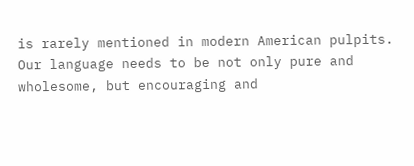is rarely mentioned in modern American pulpits.
Our language needs to be not only pure and wholesome, but encouraging and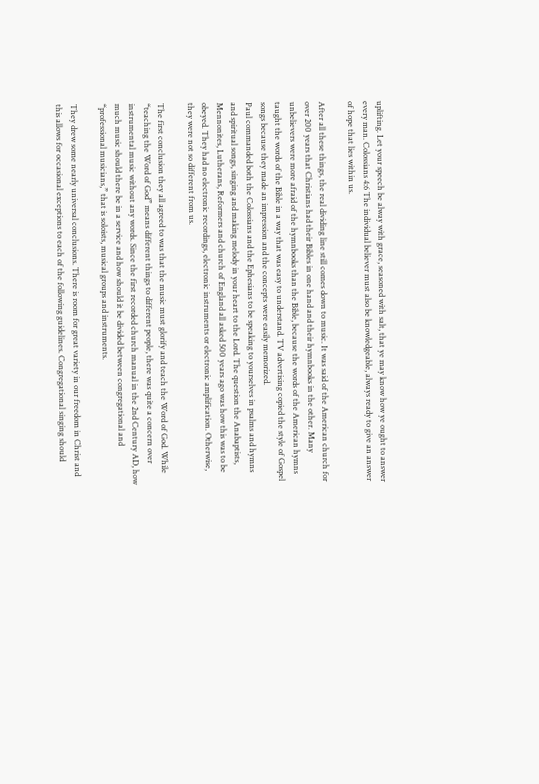uplifting. Let your speech be alway with grace, seasoned with salt, that ye may know how ye ought to answer every man. Colossians 4:6 The individual believer must also be knowledgeable, always ready to give an answer of hope that lies within us.

After all these things, the real dividing line still comes down to music. It was said of the American church for over 200 years that Christians had their Bibles in one hand and their hymnbooks in the other. Many unbelievers were more afraid of the hymnbooks than the Bible, because the words of the American hymns taught the words of the Bible in a way that was easy to understand. TV advertising copied the style of Gospel songs because they made an impression and the concepts were easily memorized.
Paul commanded both the Colossians and the Ephesians to be speaking to yourselves in psalms and hymns and spiritual songs, singing and making melody in your heart to the Lord. The question the Anabaptists, Mennonites, Lutherans, Reformers and church of England all asked 500 years ago was how this was to be obeyed. They had no electronic recordings, electronic instruments or electronic amplification. Otherwise, they were not so different from us.

The first conclusion they all agreed to was that the music must glorify and teach the Word of God. While “teaching the Word of God” means different things to different people, there was quite a concern over instrumental music without any words. Since the first recorded church manual in the 2nd Century AD, how much music should there be in a service and how should it be divided between congregational and “professional musicians,” that is soloists, musical groups and instruments.

They drew some nearly universal conclusions. There is room for great variety in our freedom in Christ and this allows for occasional exceptions to each of the following guidelines. Congregational singing should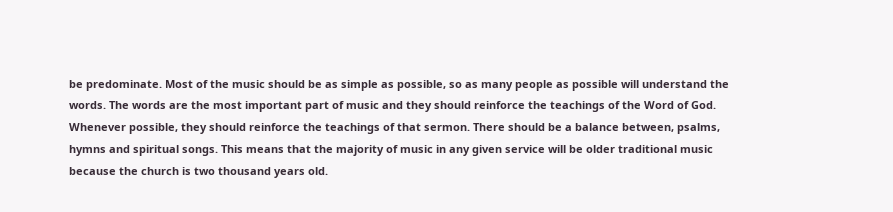be predominate. Most of the music should be as simple as possible, so as many people as possible will understand the words. The words are the most important part of music and they should reinforce the teachings of the Word of God. Whenever possible, they should reinforce the teachings of that sermon. There should be a balance between, psalms, hymns and spiritual songs. This means that the majority of music in any given service will be older traditional music because the church is two thousand years old.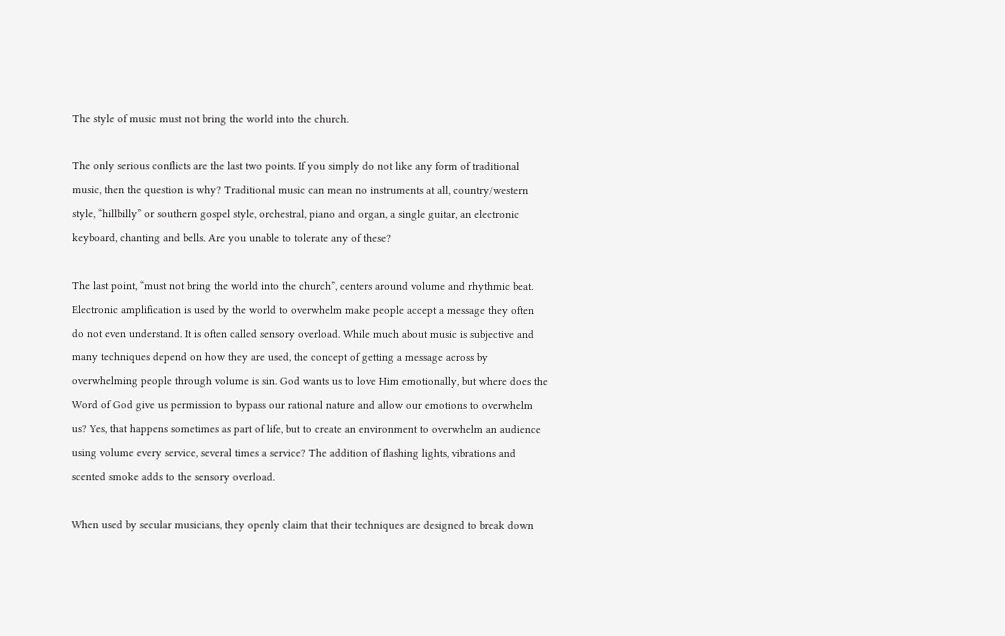The style of music must not bring the world into the church.

The only serious conflicts are the last two points. If you simply do not like any form of traditional music, then the question is why? Traditional music can mean no instruments at all, country/western style, “hillbilly” or southern gospel style, orchestral, piano and organ, a single guitar, an electronic keyboard, chanting and bells. Are you unable to tolerate any of these?

The last point, “must not bring the world into the church”, centers around volume and rhythmic beat. Electronic amplification is used by the world to overwhelm make people accept a message they often do not even understand. It is often called sensory overload. While much about music is subjective and many techniques depend on how they are used, the concept of getting a message across by overwhelming people through volume is sin. God wants us to love Him emotionally, but where does the Word of God give us permission to bypass our rational nature and allow our emotions to overwhelm us? Yes, that happens sometimes as part of life, but to create an environment to overwhelm an audience using volume every service, several times a service? The addition of flashing lights, vibrations and scented smoke adds to the sensory overload.

When used by secular musicians, they openly claim that their techniques are designed to break down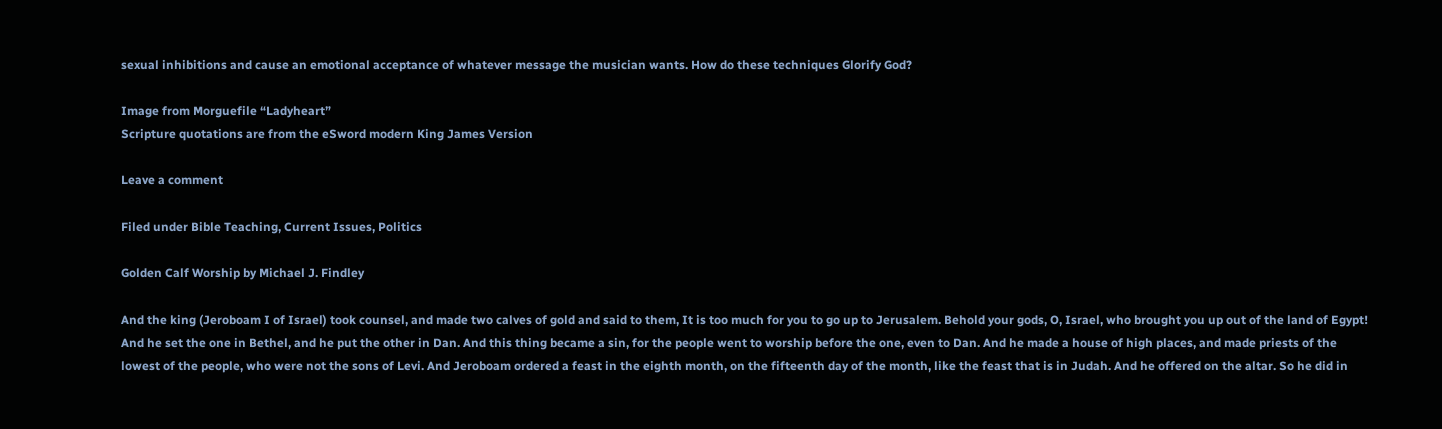sexual inhibitions and cause an emotional acceptance of whatever message the musician wants. How do these techniques Glorify God?

Image from Morguefile “Ladyheart”
Scripture quotations are from the eSword modern King James Version

Leave a comment

Filed under Bible Teaching, Current Issues, Politics

Golden Calf Worship by Michael J. Findley

And the king (Jeroboam I of Israel) took counsel, and made two calves of gold and said to them, It is too much for you to go up to Jerusalem. Behold your gods, O, Israel, who brought you up out of the land of Egypt! And he set the one in Bethel, and he put the other in Dan. And this thing became a sin, for the people went to worship before the one, even to Dan. And he made a house of high places, and made priests of the lowest of the people, who were not the sons of Levi. And Jeroboam ordered a feast in the eighth month, on the fifteenth day of the month, like the feast that is in Judah. And he offered on the altar. So he did in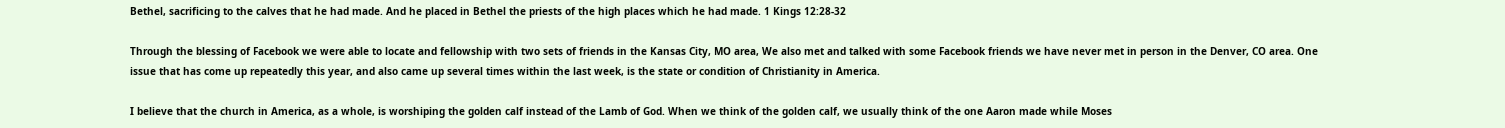Bethel, sacrificing to the calves that he had made. And he placed in Bethel the priests of the high places which he had made. 1 Kings 12:28-32

Through the blessing of Facebook we were able to locate and fellowship with two sets of friends in the Kansas City, MO area, We also met and talked with some Facebook friends we have never met in person in the Denver, CO area. One issue that has come up repeatedly this year, and also came up several times within the last week, is the state or condition of Christianity in America.

I believe that the church in America, as a whole, is worshiping the golden calf instead of the Lamb of God. When we think of the golden calf, we usually think of the one Aaron made while Moses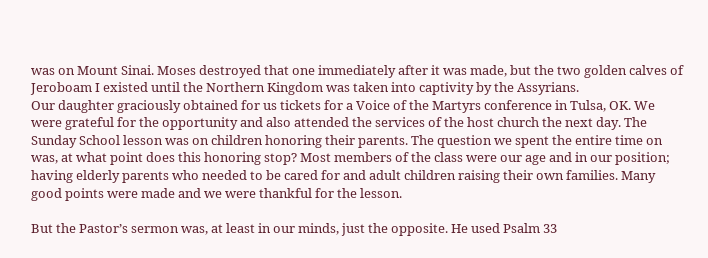was on Mount Sinai. Moses destroyed that one immediately after it was made, but the two golden calves of Jeroboam I existed until the Northern Kingdom was taken into captivity by the Assyrians.
Our daughter graciously obtained for us tickets for a Voice of the Martyrs conference in Tulsa, OK. We were grateful for the opportunity and also attended the services of the host church the next day. The Sunday School lesson was on children honoring their parents. The question we spent the entire time on was, at what point does this honoring stop? Most members of the class were our age and in our position; having elderly parents who needed to be cared for and adult children raising their own families. Many good points were made and we were thankful for the lesson.

But the Pastor’s sermon was, at least in our minds, just the opposite. He used Psalm 33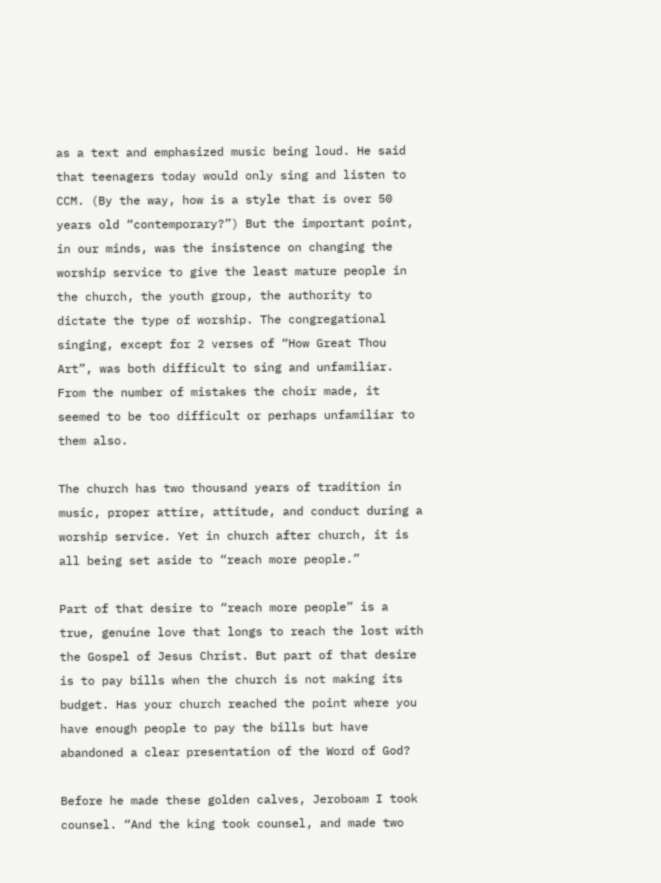as a text and emphasized music being loud. He said that teenagers today would only sing and listen to CCM. (By the way, how is a style that is over 50 years old “contemporary?”) But the important point, in our minds, was the insistence on changing the worship service to give the least mature people in the church, the youth group, the authority to dictate the type of worship. The congregational singing, except for 2 verses of “How Great Thou Art”, was both difficult to sing and unfamiliar. From the number of mistakes the choir made, it seemed to be too difficult or perhaps unfamiliar to them also.

The church has two thousand years of tradition in music, proper attire, attitude, and conduct during a worship service. Yet in church after church, it is all being set aside to “reach more people.”

Part of that desire to “reach more people” is a true, genuine love that longs to reach the lost with the Gospel of Jesus Christ. But part of that desire is to pay bills when the church is not making its budget. Has your church reached the point where you have enough people to pay the bills but have abandoned a clear presentation of the Word of God?

Before he made these golden calves, Jeroboam I took counsel. “And the king took counsel, and made two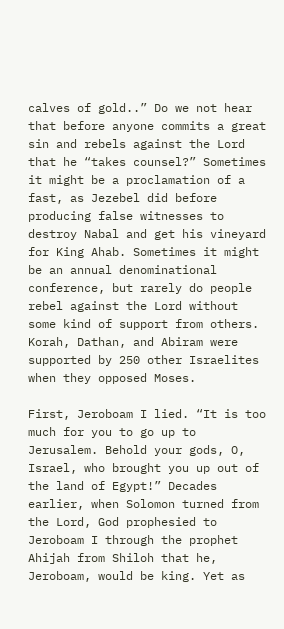calves of gold..” Do we not hear that before anyone commits a great sin and rebels against the Lord that he “takes counsel?” Sometimes it might be a proclamation of a fast, as Jezebel did before producing false witnesses to destroy Nabal and get his vineyard for King Ahab. Sometimes it might be an annual denominational conference, but rarely do people rebel against the Lord without some kind of support from others. Korah, Dathan, and Abiram were supported by 250 other Israelites when they opposed Moses.

First, Jeroboam I lied. “It is too much for you to go up to Jerusalem. Behold your gods, O, Israel, who brought you up out of the land of Egypt!” Decades earlier, when Solomon turned from the Lord, God prophesied to Jeroboam I through the prophet Ahijah from Shiloh that he, Jeroboam, would be king. Yet as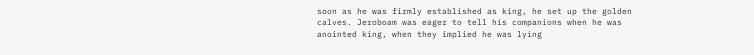soon as he was firmly established as king, he set up the golden calves. Jeroboam was eager to tell his companions when he was anointed king, when they implied he was lying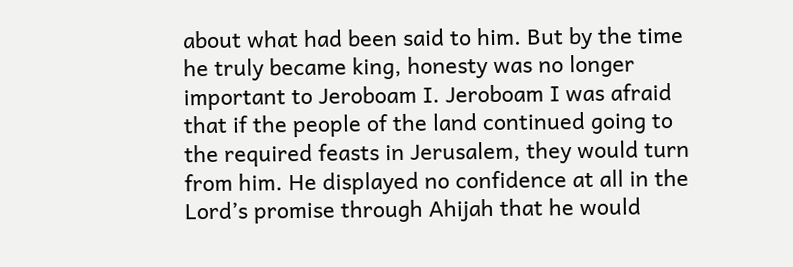about what had been said to him. But by the time he truly became king, honesty was no longer important to Jeroboam I. Jeroboam I was afraid that if the people of the land continued going to the required feasts in Jerusalem, they would turn from him. He displayed no confidence at all in the Lord’s promise through Ahijah that he would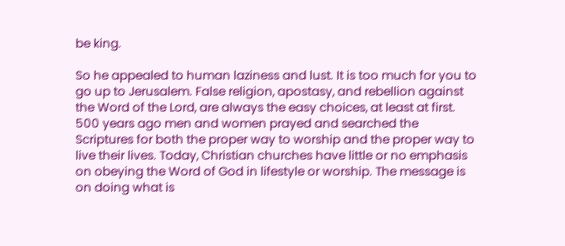be king.

So he appealed to human laziness and lust. It is too much for you to go up to Jerusalem. False religion, apostasy, and rebellion against the Word of the Lord, are always the easy choices, at least at first. 500 years ago men and women prayed and searched the Scriptures for both the proper way to worship and the proper way to live their lives. Today, Christian churches have little or no emphasis on obeying the Word of God in lifestyle or worship. The message is on doing what is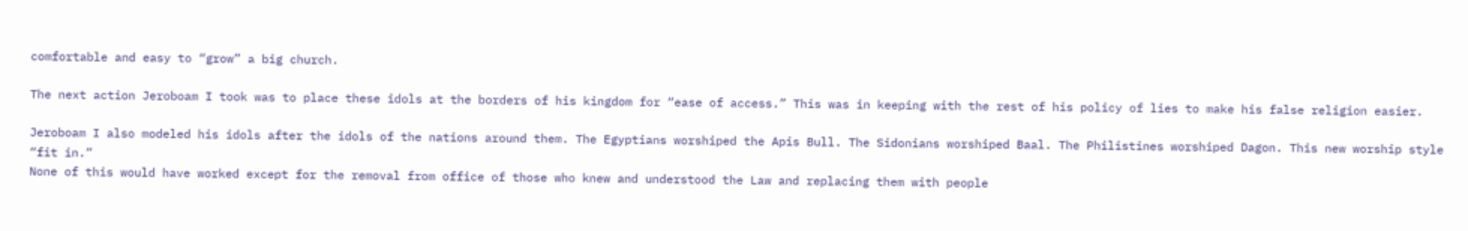comfortable and easy to “grow” a big church.

The next action Jeroboam I took was to place these idols at the borders of his kingdom for “ease of access.” This was in keeping with the rest of his policy of lies to make his false religion easier.

Jeroboam I also modeled his idols after the idols of the nations around them. The Egyptians worshiped the Apis Bull. The Sidonians worshiped Baal. The Philistines worshiped Dagon. This new worship style “fit in.”
None of this would have worked except for the removal from office of those who knew and understood the Law and replacing them with people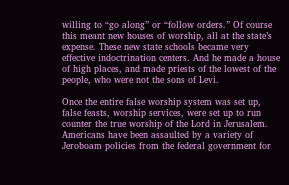willing to “go along” or “follow orders.” Of course this meant new houses of worship, all at the state’s expense. These new state schools became very effective indoctrination centers. And he made a house of high places, and made priests of the lowest of the people, who were not the sons of Levi.

Once the entire false worship system was set up, false feasts, worship services, were set up to run counter the true worship of the Lord in Jerusalem. Americans have been assaulted by a variety of Jeroboam policies from the federal government for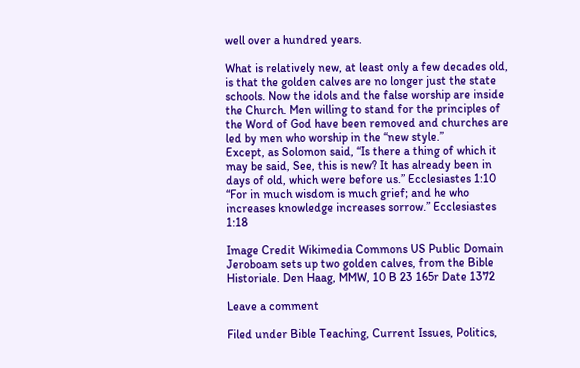well over a hundred years.

What is relatively new, at least only a few decades old, is that the golden calves are no longer just the state schools. Now the idols and the false worship are inside the Church. Men willing to stand for the principles of the Word of God have been removed and churches are led by men who worship in the “new style.”
Except, as Solomon said, “Is there a thing of which it may be said, See, this is new? It has already been in days of old, which were before us.” Ecclesiastes 1:10
“For in much wisdom is much grief; and he who increases knowledge increases sorrow.” Ecclesiastes 1:18

Image Credit Wikimedia Commons US Public Domain Jeroboam sets up two golden calves, from the Bible Historiale. Den Haag, MMW, 10 B 23 165r Date 1372

Leave a comment

Filed under Bible Teaching, Current Issues, Politics,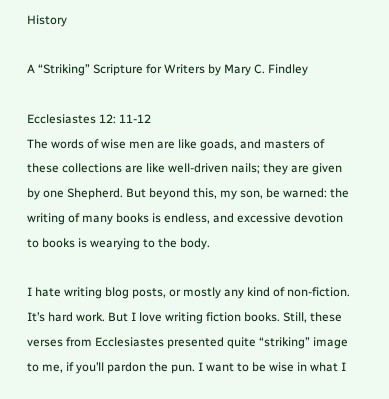History

A “Striking” Scripture for Writers by Mary C. Findley

Ecclesiastes 12: 11-12
The words of wise men are like goads, and masters of these collections are like well-driven nails; they are given by one Shepherd. But beyond this, my son, be warned: the writing of many books is endless, and excessive devotion to books is wearying to the body.

I hate writing blog posts, or mostly any kind of non-fiction. It’s hard work. But I love writing fiction books. Still, these verses from Ecclesiastes presented quite “striking” image to me, if you’ll pardon the pun. I want to be wise in what I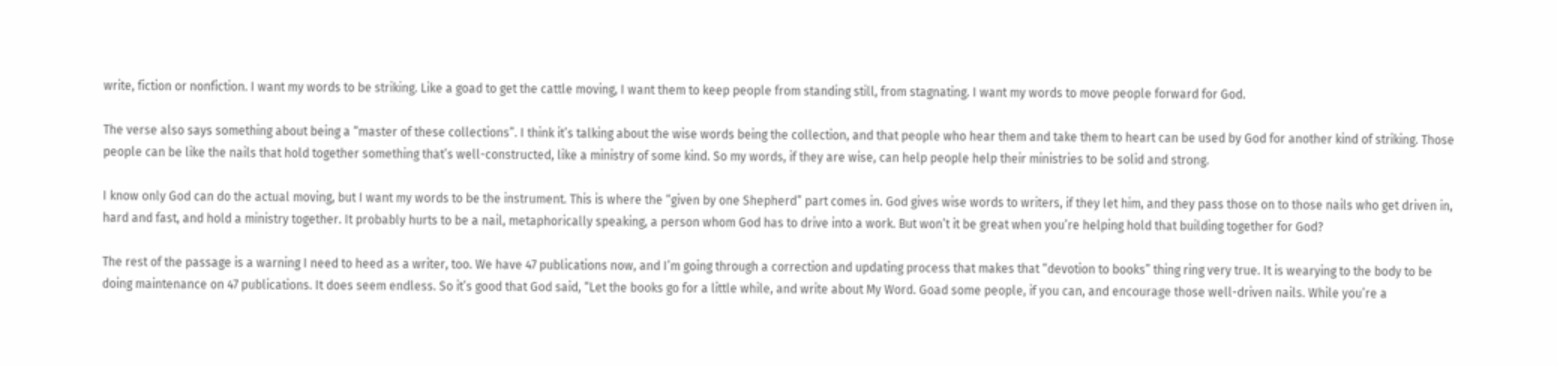write, fiction or nonfiction. I want my words to be striking. Like a goad to get the cattle moving, I want them to keep people from standing still, from stagnating. I want my words to move people forward for God.

The verse also says something about being a “master of these collections”. I think it’s talking about the wise words being the collection, and that people who hear them and take them to heart can be used by God for another kind of striking. Those people can be like the nails that hold together something that’s well-constructed, like a ministry of some kind. So my words, if they are wise, can help people help their ministries to be solid and strong.

I know only God can do the actual moving, but I want my words to be the instrument. This is where the “given by one Shepherd” part comes in. God gives wise words to writers, if they let him, and they pass those on to those nails who get driven in, hard and fast, and hold a ministry together. It probably hurts to be a nail, metaphorically speaking, a person whom God has to drive into a work. But won’t it be great when you’re helping hold that building together for God?

The rest of the passage is a warning I need to heed as a writer, too. We have 47 publications now, and I’m going through a correction and updating process that makes that “devotion to books” thing ring very true. It is wearying to the body to be doing maintenance on 47 publications. It does seem endless. So it’s good that God said, “Let the books go for a little while, and write about My Word. Goad some people, if you can, and encourage those well-driven nails. While you’re a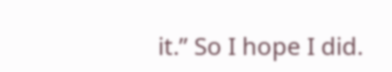it.” So I hope I did.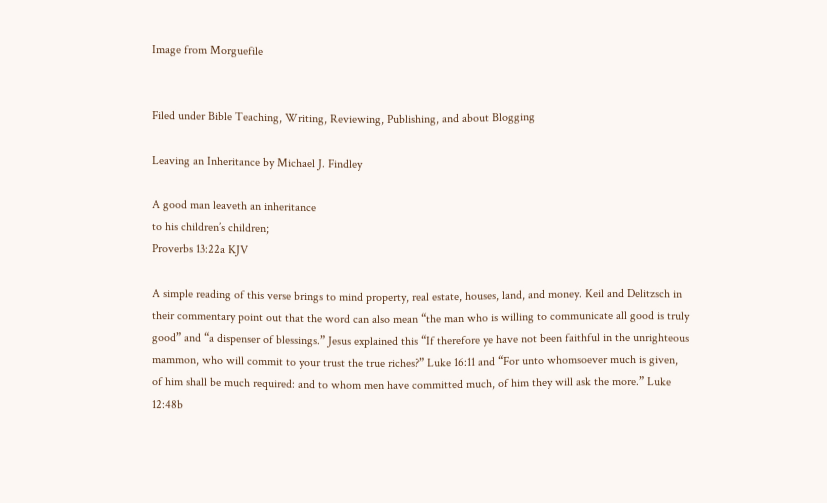Image from Morguefile


Filed under Bible Teaching, Writing, Reviewing, Publishing, and about Blogging

Leaving an Inheritance by Michael J. Findley

A good man leaveth an inheritance
to his children’s children;
Proverbs 13:22a KJV

A simple reading of this verse brings to mind property, real estate, houses, land, and money. Keil and Delitzsch in their commentary point out that the word can also mean “the man who is willing to communicate all good is truly good” and “a dispenser of blessings.” Jesus explained this “If therefore ye have not been faithful in the unrighteous mammon, who will commit to your trust the true riches?” Luke 16:11 and “For unto whomsoever much is given, of him shall be much required: and to whom men have committed much, of him they will ask the more.” Luke 12:48b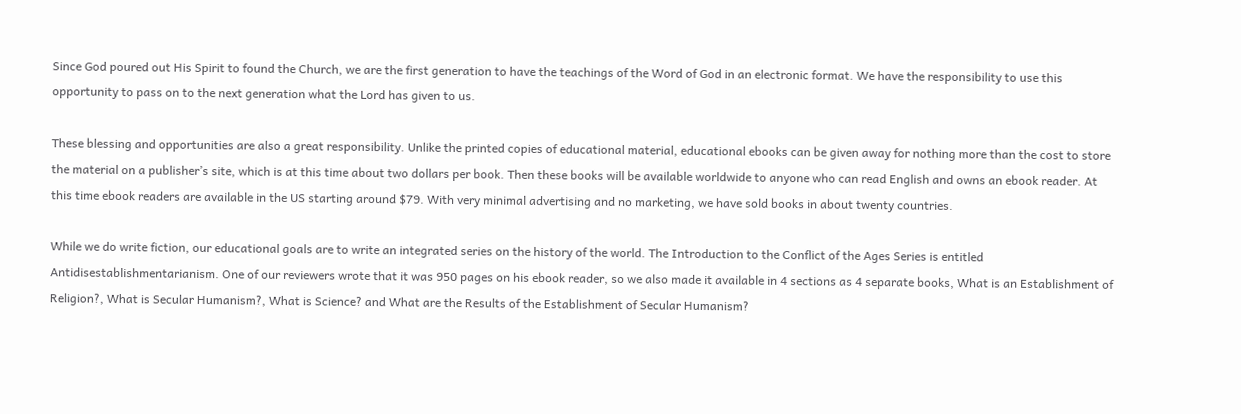Since God poured out His Spirit to found the Church, we are the first generation to have the teachings of the Word of God in an electronic format. We have the responsibility to use this opportunity to pass on to the next generation what the Lord has given to us.

These blessing and opportunities are also a great responsibility. Unlike the printed copies of educational material, educational ebooks can be given away for nothing more than the cost to store the material on a publisher’s site, which is at this time about two dollars per book. Then these books will be available worldwide to anyone who can read English and owns an ebook reader. At this time ebook readers are available in the US starting around $79. With very minimal advertising and no marketing, we have sold books in about twenty countries.

While we do write fiction, our educational goals are to write an integrated series on the history of the world. The Introduction to the Conflict of the Ages Series is entitled Antidisestablishmentarianism. One of our reviewers wrote that it was 950 pages on his ebook reader, so we also made it available in 4 sections as 4 separate books, What is an Establishment of Religion?, What is Secular Humanism?, What is Science? and What are the Results of the Establishment of Secular Humanism?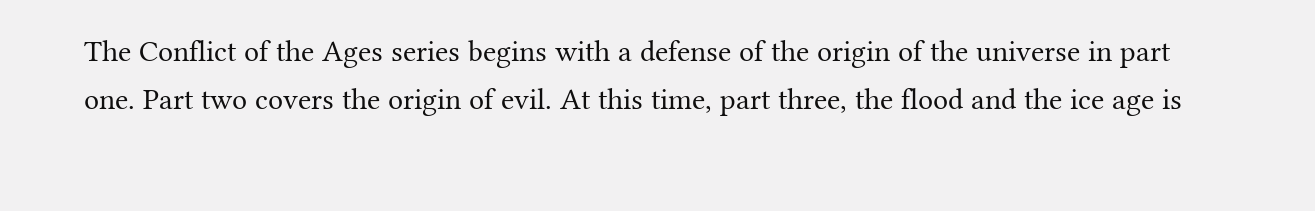The Conflict of the Ages series begins with a defense of the origin of the universe in part one. Part two covers the origin of evil. At this time, part three, the flood and the ice age is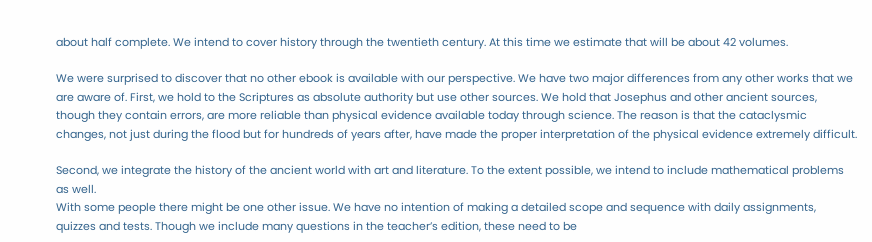about half complete. We intend to cover history through the twentieth century. At this time we estimate that will be about 42 volumes.

We were surprised to discover that no other ebook is available with our perspective. We have two major differences from any other works that we are aware of. First, we hold to the Scriptures as absolute authority but use other sources. We hold that Josephus and other ancient sources, though they contain errors, are more reliable than physical evidence available today through science. The reason is that the cataclysmic changes, not just during the flood but for hundreds of years after, have made the proper interpretation of the physical evidence extremely difficult.

Second, we integrate the history of the ancient world with art and literature. To the extent possible, we intend to include mathematical problems as well.
With some people there might be one other issue. We have no intention of making a detailed scope and sequence with daily assignments, quizzes and tests. Though we include many questions in the teacher’s edition, these need to be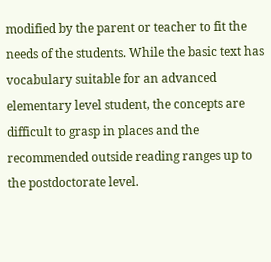modified by the parent or teacher to fit the needs of the students. While the basic text has vocabulary suitable for an advanced elementary level student, the concepts are difficult to grasp in places and the recommended outside reading ranges up to the postdoctorate level.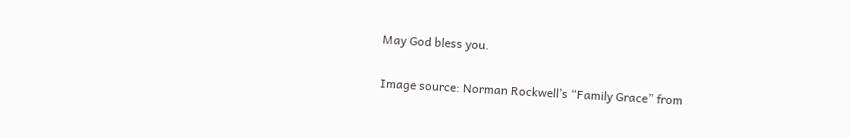May God bless you.

Image source: Norman Rockwell’s “Family Grace” from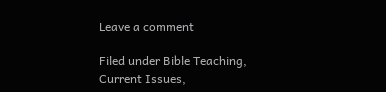Leave a comment

Filed under Bible Teaching, Current Issues,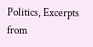Politics, Excerpts from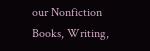our Nonfiction Books, Writing,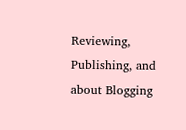Reviewing, Publishing, and about Blogging